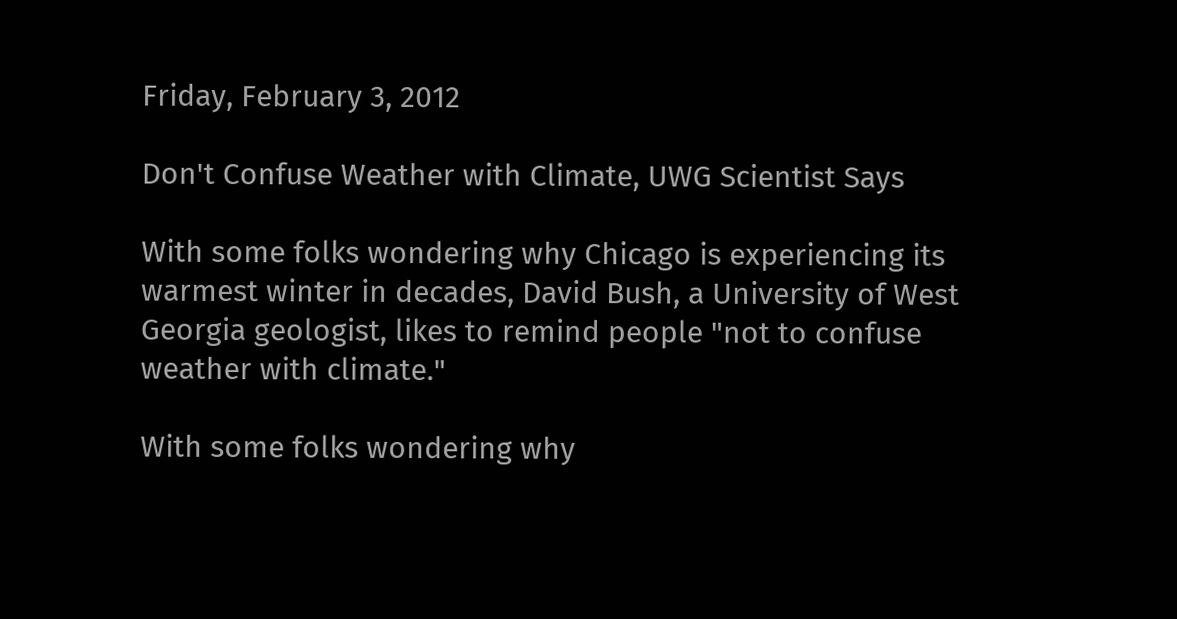Friday, February 3, 2012

Don't Confuse Weather with Climate, UWG Scientist Says

With some folks wondering why Chicago is experiencing its warmest winter in decades, David Bush, a University of West Georgia geologist, likes to remind people "not to confuse weather with climate."

With some folks wondering why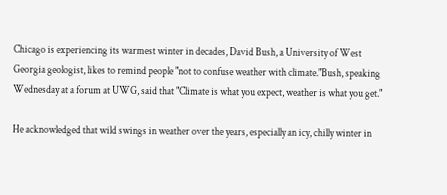Chicago is experiencing its warmest winter in decades, David Bush, a University of West Georgia geologist, likes to remind people "not to confuse weather with climate."Bush, speaking Wednesday at a forum at UWG, said that "Climate is what you expect, weather is what you get."

He acknowledged that wild swings in weather over the years, especially an icy, chilly winter in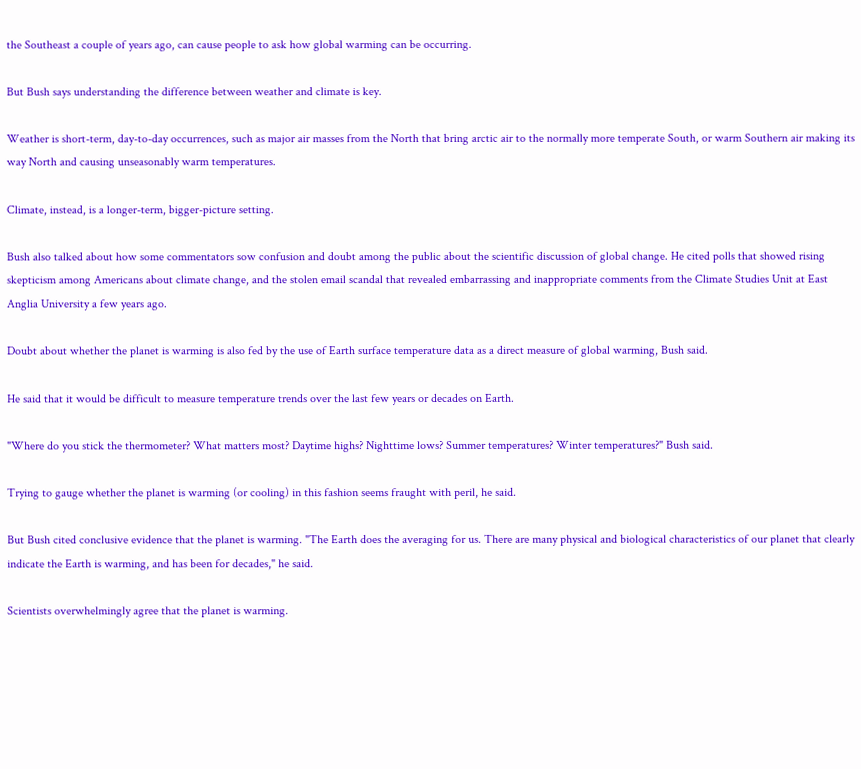the Southeast a couple of years ago, can cause people to ask how global warming can be occurring.

But Bush says understanding the difference between weather and climate is key.

Weather is short-term, day-to-day occurrences, such as major air masses from the North that bring arctic air to the normally more temperate South, or warm Southern air making its way North and causing unseasonably warm temperatures.

Climate, instead, is a longer-term, bigger-picture setting.

Bush also talked about how some commentators sow confusion and doubt among the public about the scientific discussion of global change. He cited polls that showed rising skepticism among Americans about climate change, and the stolen email scandal that revealed embarrassing and inappropriate comments from the Climate Studies Unit at East Anglia University a few years ago.

Doubt about whether the planet is warming is also fed by the use of Earth surface temperature data as a direct measure of global warming, Bush said.

He said that it would be difficult to measure temperature trends over the last few years or decades on Earth.

"Where do you stick the thermometer? What matters most? Daytime highs? Nighttime lows? Summer temperatures? Winter temperatures?" Bush said.

Trying to gauge whether the planet is warming (or cooling) in this fashion seems fraught with peril, he said.

But Bush cited conclusive evidence that the planet is warming. "The Earth does the averaging for us. There are many physical and biological characteristics of our planet that clearly indicate the Earth is warming, and has been for decades," he said.

Scientists overwhelmingly agree that the planet is warming.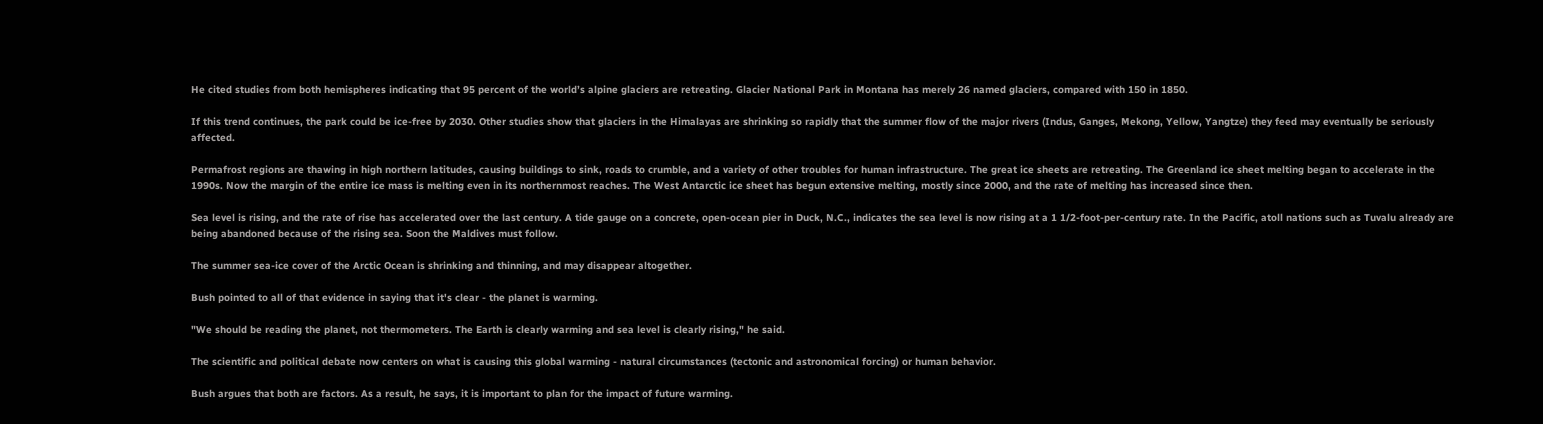He cited studies from both hemispheres indicating that 95 percent of the world’s alpine glaciers are retreating. Glacier National Park in Montana has merely 26 named glaciers, compared with 150 in 1850.

If this trend continues, the park could be ice-free by 2030. Other studies show that glaciers in the Himalayas are shrinking so rapidly that the summer flow of the major rivers (Indus, Ganges, Mekong, Yellow, Yangtze) they feed may eventually be seriously affected.

Permafrost regions are thawing in high northern latitudes, causing buildings to sink, roads to crumble, and a variety of other troubles for human infrastructure. The great ice sheets are retreating. The Greenland ice sheet melting began to accelerate in the 1990s. Now the margin of the entire ice mass is melting even in its northernmost reaches. The West Antarctic ice sheet has begun extensive melting, mostly since 2000, and the rate of melting has increased since then.

Sea level is rising, and the rate of rise has accelerated over the last century. A tide gauge on a concrete, open-ocean pier in Duck, N.C., indicates the sea level is now rising at a 1 1/2-foot-per-century rate. In the Pacific, atoll nations such as Tuvalu already are being abandoned because of the rising sea. Soon the Maldives must follow.

The summer sea-ice cover of the Arctic Ocean is shrinking and thinning, and may disappear altogether.

Bush pointed to all of that evidence in saying that it's clear - the planet is warming.

"We should be reading the planet, not thermometers. The Earth is clearly warming and sea level is clearly rising," he said.

The scientific and political debate now centers on what is causing this global warming - natural circumstances (tectonic and astronomical forcing) or human behavior.

Bush argues that both are factors. As a result, he says, it is important to plan for the impact of future warming.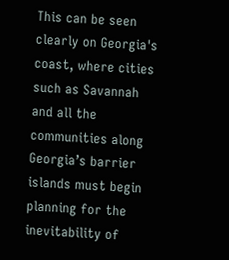This can be seen clearly on Georgia's coast, where cities such as Savannah and all the communities along Georgia’s barrier islands must begin planning for the inevitability of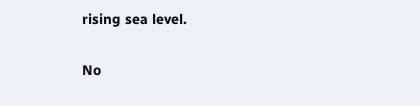rising sea level.

No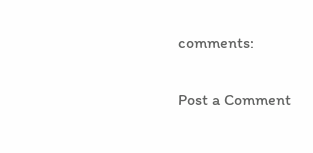comments:

Post a Comment